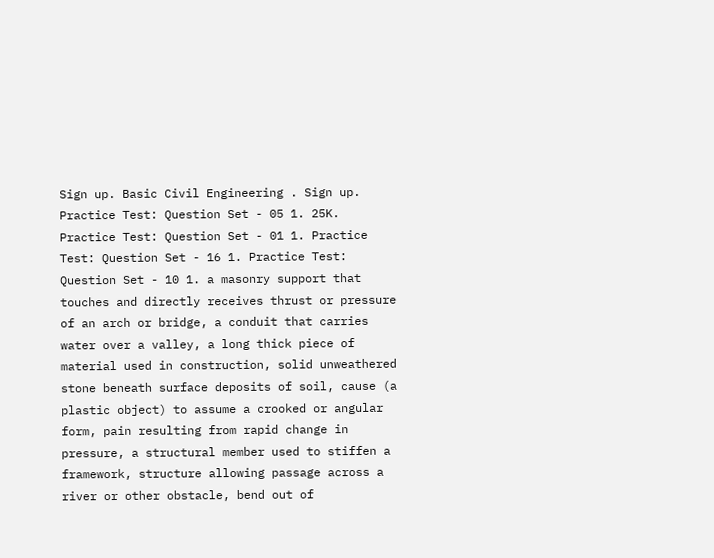Sign up. Basic Civil Engineering . Sign up. Practice Test: Question Set - 05 1. 25K. Practice Test: Question Set - 01 1. Practice Test: Question Set - 16 1. Practice Test: Question Set - 10 1. a masonry support that touches and directly receives thrust or pressure of an arch or bridge, a conduit that carries water over a valley, a long thick piece of material used in construction, solid unweathered stone beneath surface deposits of soil, cause (a plastic object) to assume a crooked or angular form, pain resulting from rapid change in pressure, a structural member used to stiffen a framework, structure allowing passage across a river or other obstacle, bend out of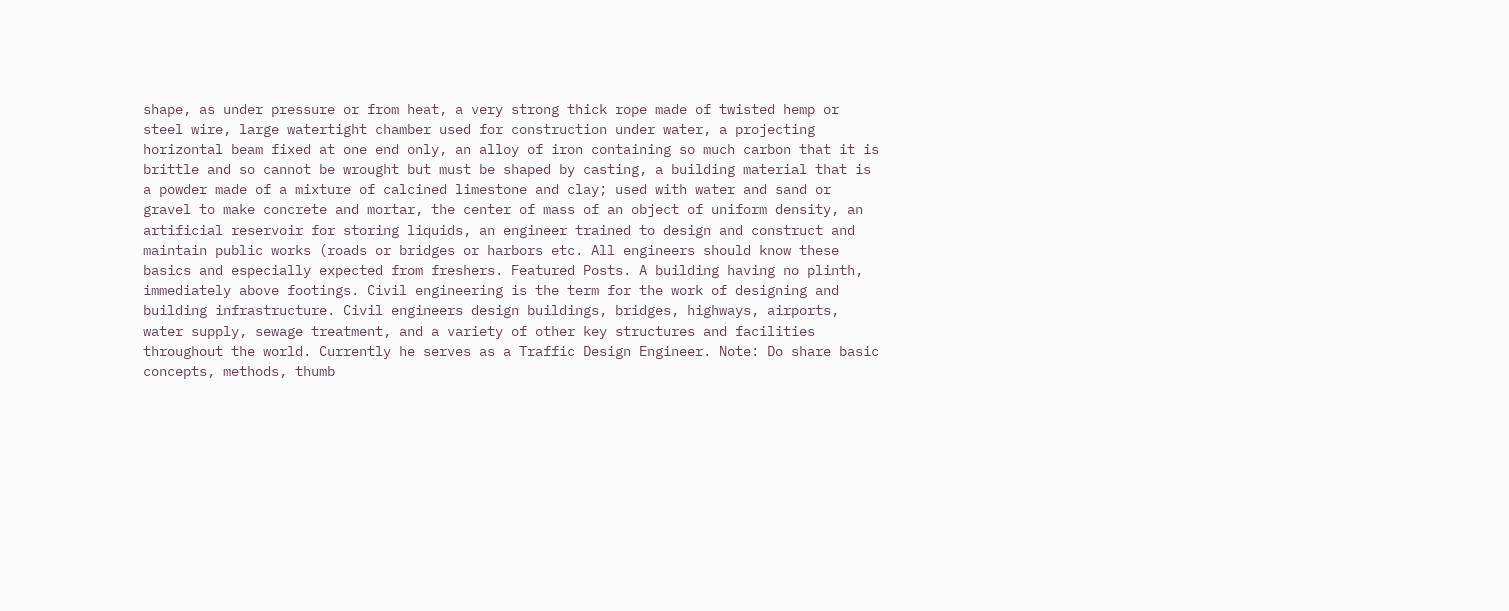shape, as under pressure or from heat, a very strong thick rope made of twisted hemp or steel wire, large watertight chamber used for construction under water, a projecting horizontal beam fixed at one end only, an alloy of iron containing so much carbon that it is brittle and so cannot be wrought but must be shaped by casting, a building material that is a powder made of a mixture of calcined limestone and clay; used with water and sand or gravel to make concrete and mortar, the center of mass of an object of uniform density, an artificial reservoir for storing liquids, an engineer trained to design and construct and maintain public works (roads or bridges or harbors etc. All engineers should know these basics and especially expected from freshers. Featured Posts. A building having no plinth, immediately above footings. Civil engineering is the term for the work of designing and building infrastructure. Civil engineers design buildings, bridges, highways, airports, water supply, sewage treatment, and a variety of other key structures and facilities throughout the world. Currently he serves as a Traffic Design Engineer. Note: Do share basic concepts, methods, thumb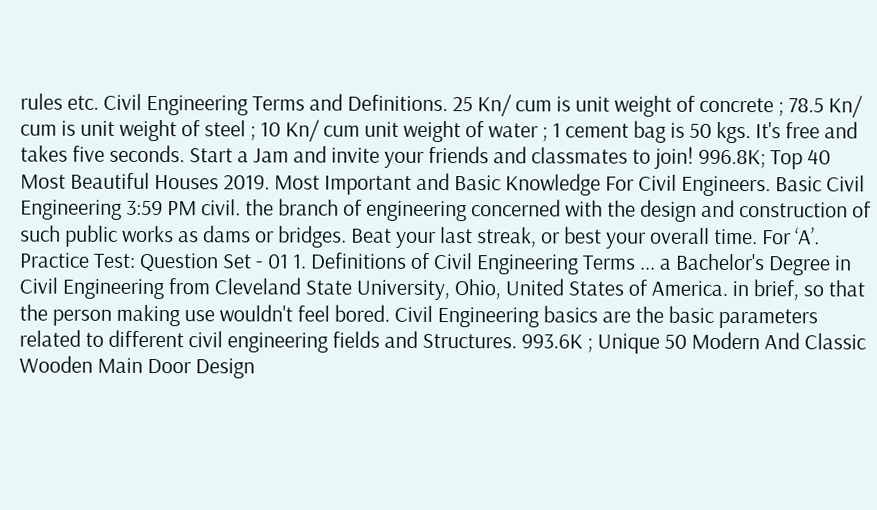rules etc. Civil Engineering Terms and Definitions. 25 Kn/ cum is unit weight of concrete ; 78.5 Kn/ cum is unit weight of steel ; 10 Kn/ cum unit weight of water ; 1 cement bag is 50 kgs. It's free and takes five seconds. Start a Jam and invite your friends and classmates to join! 996.8K; Top 40 Most Beautiful Houses 2019. Most Important and Basic Knowledge For Civil Engineers. Basic Civil Engineering 3:59 PM civil. the branch of engineering concerned with the design and construction of such public works as dams or bridges. Beat your last streak, or best your overall time. For ‘A’. Practice Test: Question Set - 01 1. Definitions of Civil Engineering Terms ... a Bachelor's Degree in Civil Engineering from Cleveland State University, Ohio, United States of America. in brief, so that the person making use wouldn't feel bored. Civil Engineering basics are the basic parameters related to different civil engineering fields and Structures. 993.6K ; Unique 50 Modern And Classic Wooden Main Door Design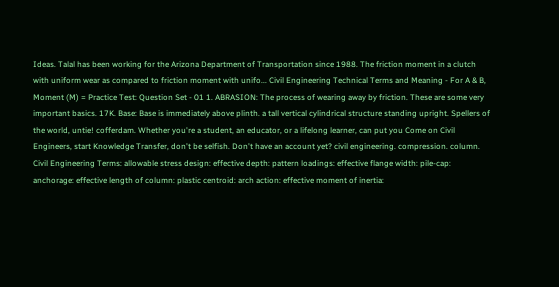Ideas. Talal has been working for the Arizona Department of Transportation since 1988. The friction moment in a clutch with uniform wear as compared to friction moment with unifo... Civil Engineering Technical Terms and Meaning - For A & B, Moment (M) = Practice Test: Question Set - 01 1. ABRASION: The process of wearing away by friction. These are some very important basics. 17K. Base: Base is immediately above plinth. a tall vertical cylindrical structure standing upright. Spellers of the world, untie! cofferdam. Whether you're a student, an educator, or a lifelong learner, can put you Come on Civil Engineers, start Knowledge Transfer, don't be selfish. Don't have an account yet? civil engineering. compression. column. Civil Engineering Terms: allowable stress design: effective depth: pattern loadings: effective flange width: pile-cap: anchorage: effective length of column: plastic centroid: arch action: effective moment of inertia: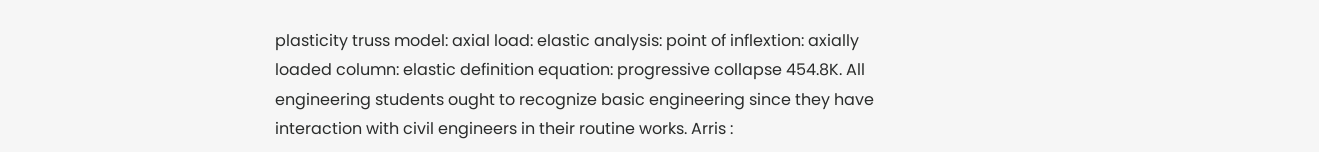plasticity truss model: axial load: elastic analysis: point of inflextion: axially loaded column: elastic definition equation: progressive collapse 454.8K. All engineering students ought to recognize basic engineering since they have interaction with civil engineers in their routine works. Arris :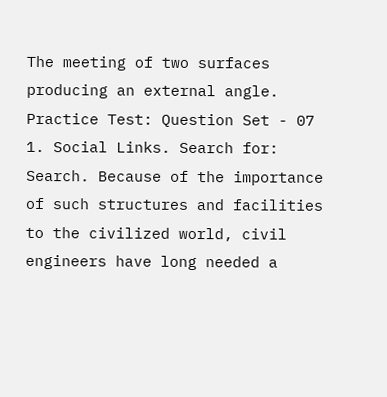The meeting of two surfaces producing an external angle. Practice Test: Question Set - 07 1. Social Links. Search for: Search. Because of the importance of such structures and facilities to the civilized world, civil engineers have long needed a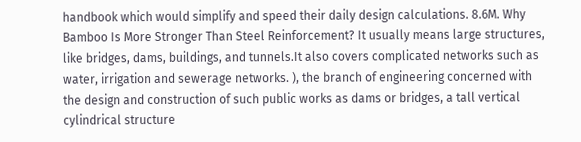handbook which would simplify and speed their daily design calculations. 8.6M. Why Bamboo Is More Stronger Than Steel Reinforcement? It usually means large structures, like bridges, dams, buildings, and tunnels.It also covers complicated networks such as water, irrigation and sewerage networks. ), the branch of engineering concerned with the design and construction of such public works as dams or bridges, a tall vertical cylindrical structure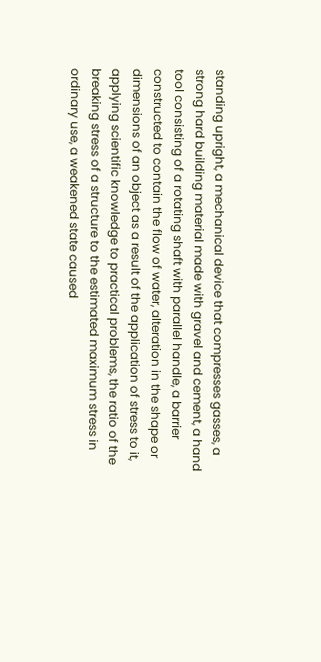standing upright, a mechanical device that compresses gasses, a strong hard building material made with gravel and cement, a hand tool consisting of a rotating shaft with parallel handle, a barrier constructed to contain the flow of water, alteration in the shape or dimensions of an object as a result of the application of stress to it, applying scientific knowledge to practical problems, the ratio of the breaking stress of a structure to the estimated maximum stress in ordinary use, a weakened state caused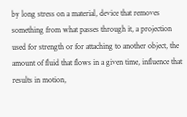by long stress on a material, device that removes something from what passes through it, a projection used for strength or for attaching to another object, the amount of fluid that flows in a given time, influence that results in motion,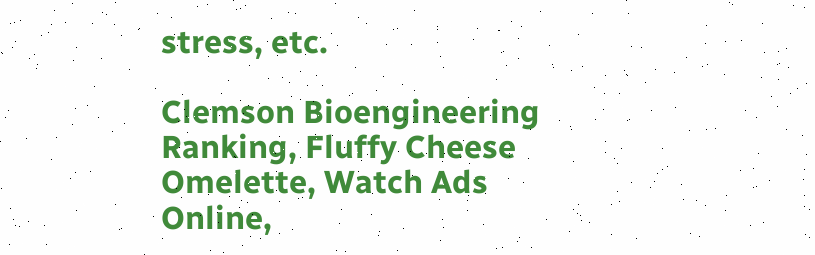stress, etc.

Clemson Bioengineering Ranking, Fluffy Cheese Omelette, Watch Ads Online,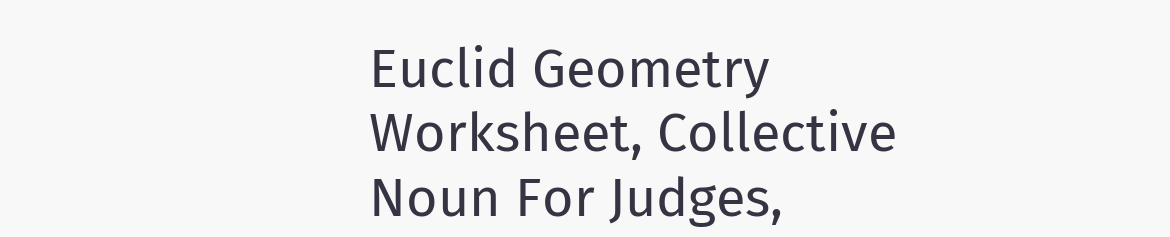Euclid Geometry Worksheet, Collective Noun For Judges,